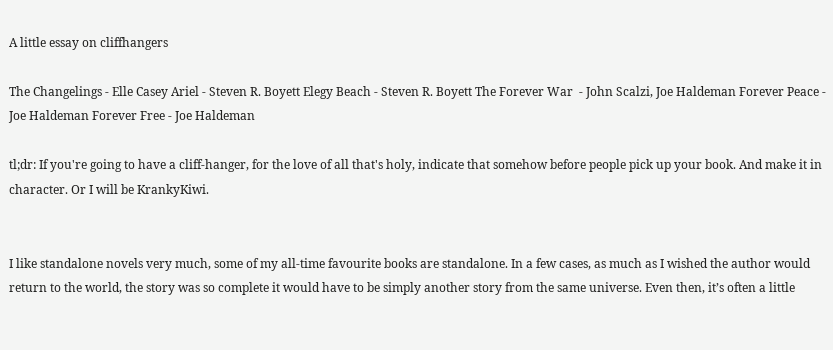A little essay on cliffhangers

The Changelings - Elle Casey Ariel - Steven R. Boyett Elegy Beach - Steven R. Boyett The Forever War  - John Scalzi, Joe Haldeman Forever Peace - Joe Haldeman Forever Free - Joe Haldeman

tl;dr: If you're going to have a cliff-hanger, for the love of all that's holy, indicate that somehow before people pick up your book. And make it in character. Or I will be KrankyKiwi.


I like standalone novels very much, some of my all-time favourite books are standalone. In a few cases, as much as I wished the author would return to the world, the story was so complete it would have to be simply another story from the same universe. Even then, it’s often a little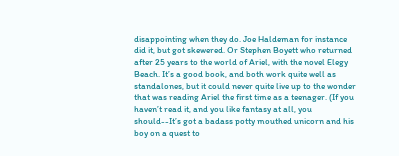disappointing when they do. Joe Haldeman for instance did it, but got skewered. Or Stephen Boyett who returned after 25 years to the world of Ariel, with the novel Elegy Beach. It’s a good book, and both work quite well as standalones, but it could never quite live up to the wonder that was reading Ariel the first time as a teenager. (If you haven’t read it, and you like fantasy at all, you should--It’s got a badass potty mouthed unicorn and his boy on a quest to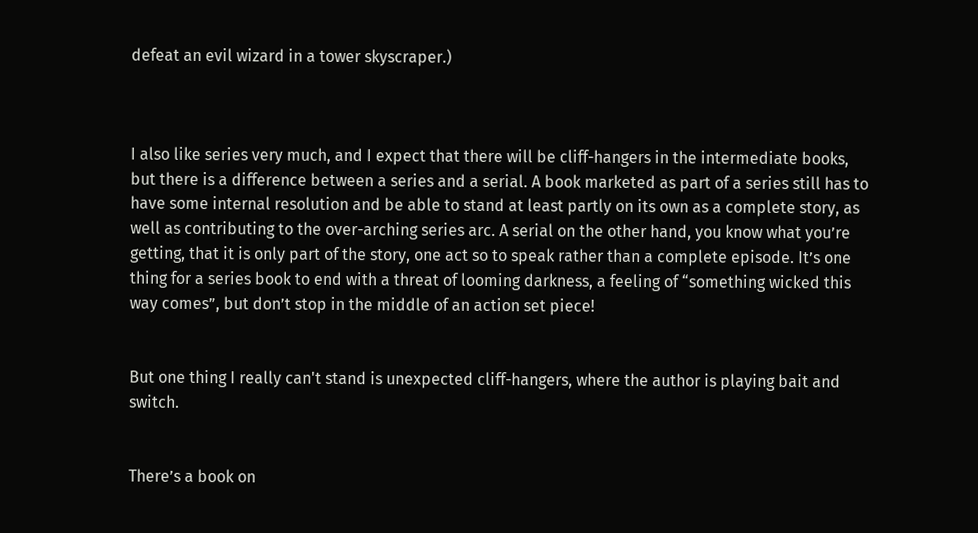defeat an evil wizard in a tower skyscraper.)



I also like series very much, and I expect that there will be cliff-hangers in the intermediate books, but there is a difference between a series and a serial. A book marketed as part of a series still has to have some internal resolution and be able to stand at least partly on its own as a complete story, as well as contributing to the over-arching series arc. A serial on the other hand, you know what you’re getting, that it is only part of the story, one act so to speak rather than a complete episode. It’s one thing for a series book to end with a threat of looming darkness, a feeling of “something wicked this way comes”, but don’t stop in the middle of an action set piece!


But one thing I really can't stand is unexpected cliff-hangers, where the author is playing bait and switch.


There’s a book on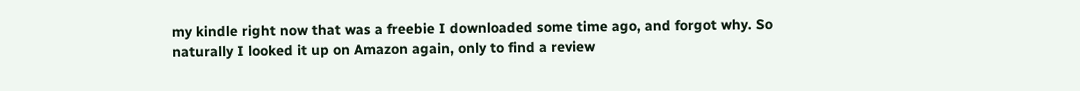my kindle right now that was a freebie I downloaded some time ago, and forgot why. So naturally I looked it up on Amazon again, only to find a review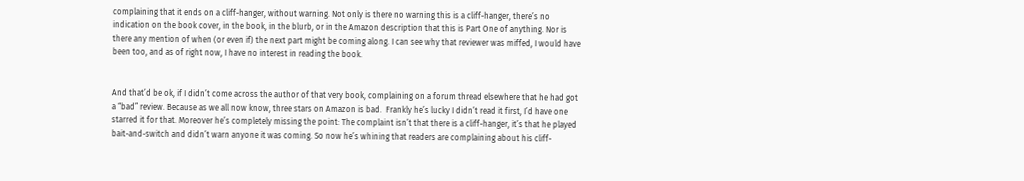complaining that it ends on a cliff-hanger, without warning. Not only is there no warning this is a cliff-hanger, there’s no indication on the book cover, in the book, in the blurb, or in the Amazon description that this is Part One of anything. Nor is there any mention of when (or even if) the next part might be coming along. I can see why that reviewer was miffed, I would have been too, and as of right now, I have no interest in reading the book.


And that’d be ok, if I didn’t come across the author of that very book, complaining on a forum thread elsewhere that he had got a “bad” review. Because as we all now know, three stars on Amazon is bad.  Frankly he’s lucky I didn’t read it first, I’d have one starred it for that. Moreover he’s completely missing the point: The complaint isn’t that there is a cliff-hanger, it’s that he played bait-and-switch and didn’t warn anyone it was coming. So now he’s whining that readers are complaining about his cliff-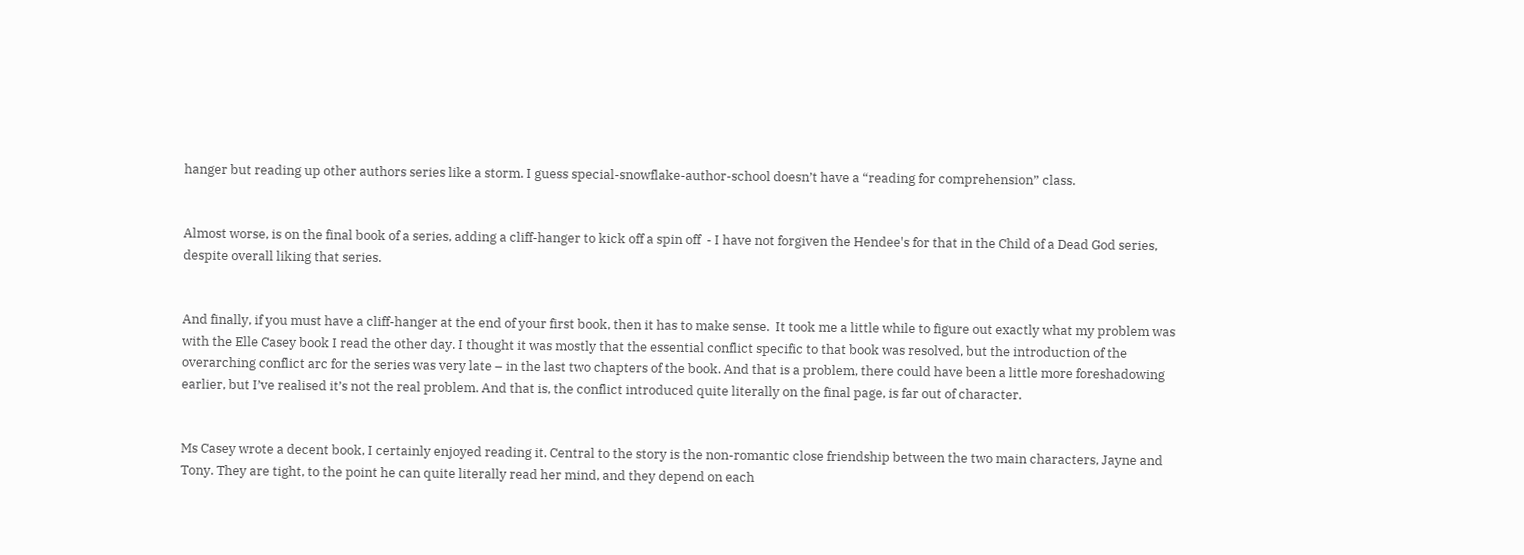hanger but reading up other authors series like a storm. I guess special-snowflake-author-school doesn’t have a “reading for comprehension” class.


Almost worse, is on the final book of a series, adding a cliff-hanger to kick off a spin off  - I have not forgiven the Hendee's for that in the Child of a Dead God series, despite overall liking that series.


And finally, if you must have a cliff-hanger at the end of your first book, then it has to make sense.  It took me a little while to figure out exactly what my problem was with the Elle Casey book I read the other day. I thought it was mostly that the essential conflict specific to that book was resolved, but the introduction of the overarching conflict arc for the series was very late – in the last two chapters of the book. And that is a problem, there could have been a little more foreshadowing earlier, but I’ve realised it’s not the real problem. And that is, the conflict introduced quite literally on the final page, is far out of character.


Ms Casey wrote a decent book, I certainly enjoyed reading it. Central to the story is the non-romantic close friendship between the two main characters, Jayne and Tony. They are tight, to the point he can quite literally read her mind, and they depend on each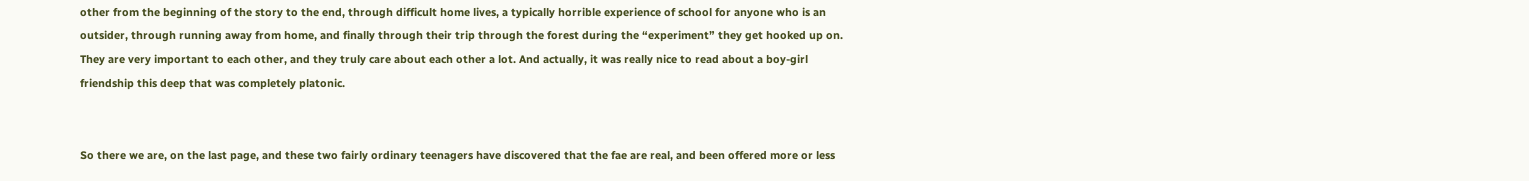other from the beginning of the story to the end, through difficult home lives, a typically horrible experience of school for anyone who is an outsider, through running away from home, and finally through their trip through the forest during the “experiment” they get hooked up on. They are very important to each other, and they truly care about each other a lot. And actually, it was really nice to read about a boy-girl friendship this deep that was completely platonic.


So there we are, on the last page, and these two fairly ordinary teenagers have discovered that the fae are real, and been offered more or less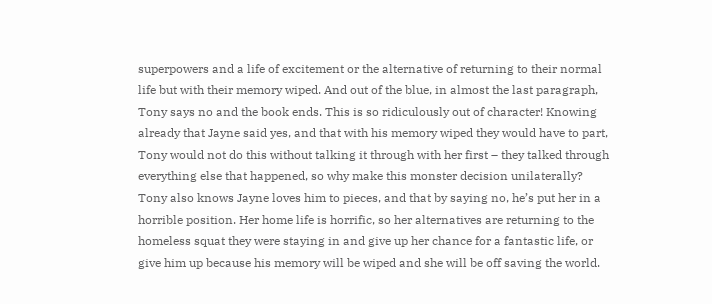superpowers and a life of excitement or the alternative of returning to their normal life but with their memory wiped. And out of the blue, in almost the last paragraph, Tony says no and the book ends. This is so ridiculously out of character! Knowing already that Jayne said yes, and that with his memory wiped they would have to part, Tony would not do this without talking it through with her first – they talked through everything else that happened, so why make this monster decision unilaterally? Tony also knows Jayne loves him to pieces, and that by saying no, he’s put her in a horrible position. Her home life is horrific, so her alternatives are returning to the homeless squat they were staying in and give up her chance for a fantastic life, or give him up because his memory will be wiped and she will be off saving the world.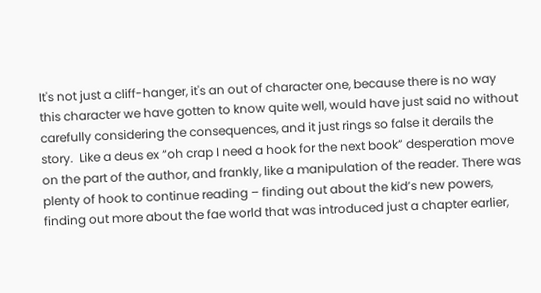It's not just a cliff-hanger, it's an out of character one, because there is no way this character we have gotten to know quite well, would have just said no without carefully considering the consequences, and it just rings so false it derails the story.  Like a deus ex “oh crap I need a hook for the next book” desperation move on the part of the author, and frankly, like a manipulation of the reader. There was plenty of hook to continue reading – finding out about the kid’s new powers, finding out more about the fae world that was introduced just a chapter earlier,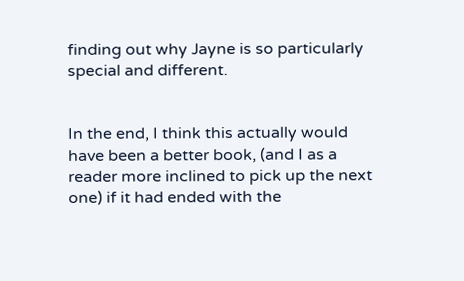finding out why Jayne is so particularly special and different.


In the end, I think this actually would have been a better book, (and I as a reader more inclined to pick up the next one) if it had ended with the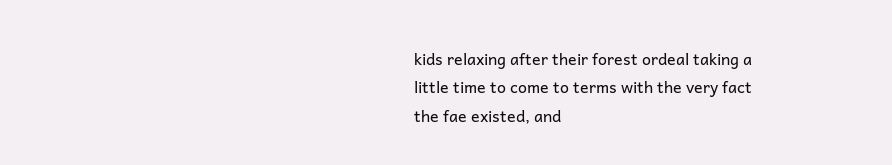kids relaxing after their forest ordeal taking a little time to come to terms with the very fact the fae existed, and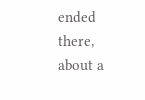ended there, about a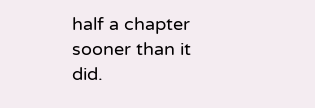half a chapter sooner than it did.